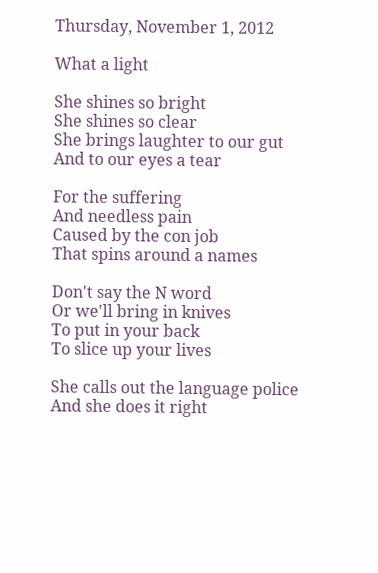Thursday, November 1, 2012

What a light

She shines so bright
She shines so clear
She brings laughter to our gut
And to our eyes a tear

For the suffering
And needless pain
Caused by the con job
That spins around a names

Don't say the N word
Or we'll bring in knives
To put in your back
To slice up your lives

She calls out the language police
And she does it right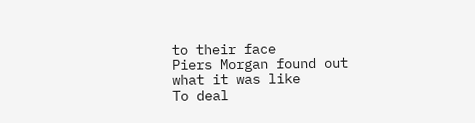to their face
Piers Morgan found out what it was like
To deal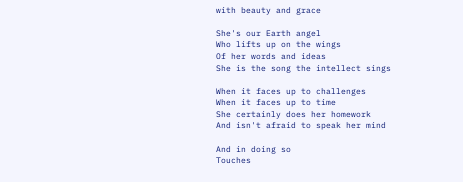with beauty and grace

She's our Earth angel
Who lifts up on the wings
Of her words and ideas
She is the song the intellect sings

When it faces up to challenges
When it faces up to time
She certainly does her homework
And isn't afraid to speak her mind

And in doing so
Touches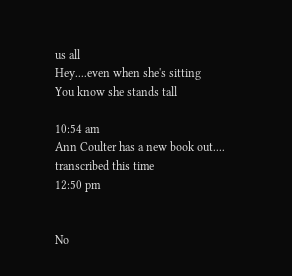us all
Hey....even when she's sitting
You know she stands tall

10:54 am
Ann Coulter has a new book out....
transcribed this time
12:50 pm


No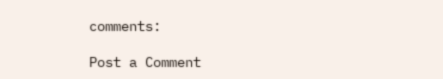comments:

Post a Comment